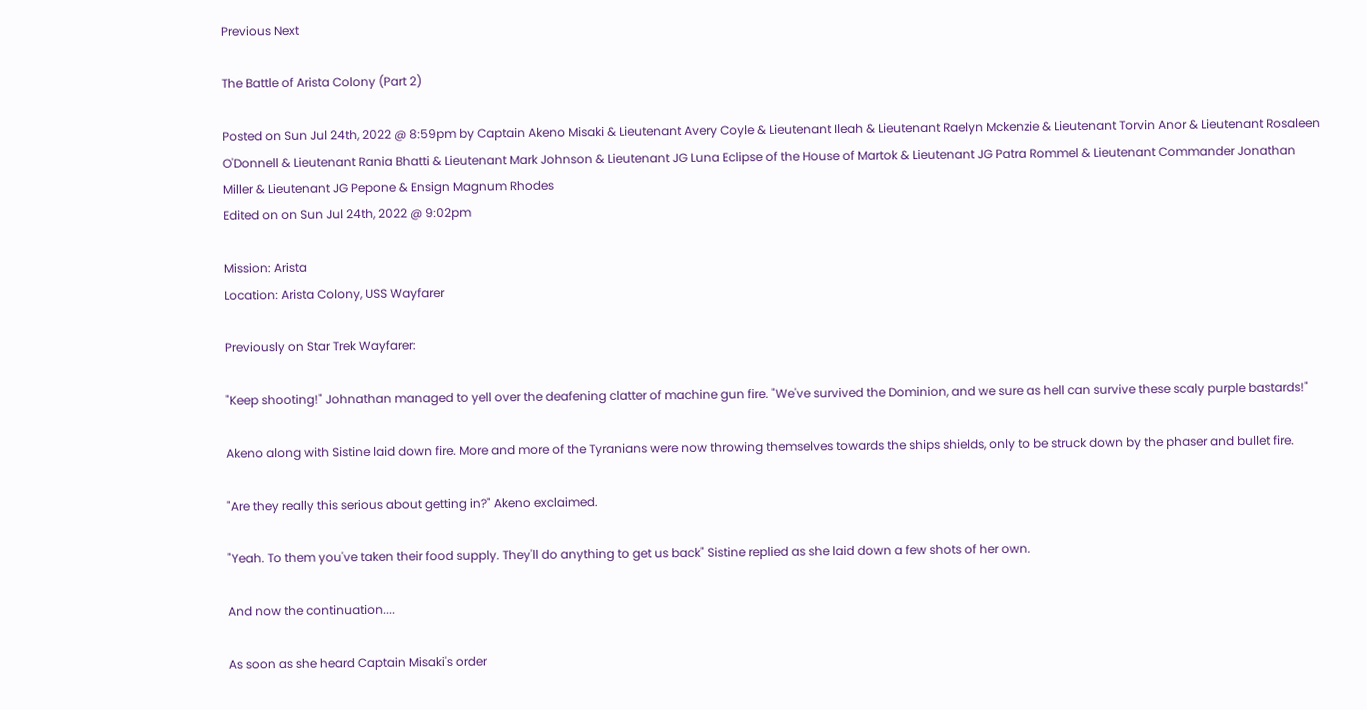Previous Next

The Battle of Arista Colony (Part 2)

Posted on Sun Jul 24th, 2022 @ 8:59pm by Captain Akeno Misaki & Lieutenant Avery Coyle & Lieutenant Ileah & Lieutenant Raelyn Mckenzie & Lieutenant Torvin Anor & Lieutenant Rosaleen O'Donnell & Lieutenant Rania Bhatti & Lieutenant Mark Johnson & Lieutenant JG Luna Eclipse of the House of Martok & Lieutenant JG Patra Rommel & Lieutenant Commander Jonathan Miller & Lieutenant JG Pepone & Ensign Magnum Rhodes
Edited on on Sun Jul 24th, 2022 @ 9:02pm

Mission: Arista
Location: Arista Colony, USS Wayfarer

Previously on Star Trek Wayfarer:

"Keep shooting!" Johnathan managed to yell over the deafening clatter of machine gun fire. "We've survived the Dominion, and we sure as hell can survive these scaly purple bastards!"

Akeno along with Sistine laid down fire. More and more of the Tyranians were now throwing themselves towards the ships shields, only to be struck down by the phaser and bullet fire.

"Are they really this serious about getting in?" Akeno exclaimed.

"Yeah. To them you've taken their food supply. They'll do anything to get us back" Sistine replied as she laid down a few shots of her own.

And now the continuation....

As soon as she heard Captain Misaki's order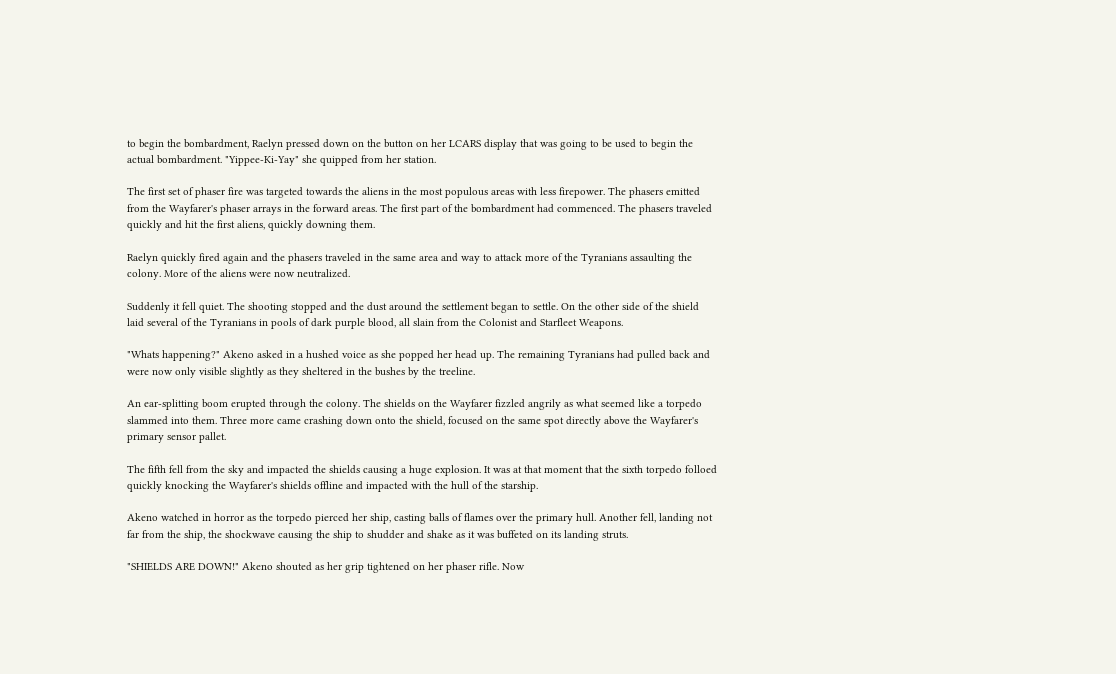to begin the bombardment, Raelyn pressed down on the button on her LCARS display that was going to be used to begin the actual bombardment. "Yippee-Ki-Yay" she quipped from her station.

The first set of phaser fire was targeted towards the aliens in the most populous areas with less firepower. The phasers emitted from the Wayfarer's phaser arrays in the forward areas. The first part of the bombardment had commenced. The phasers traveled quickly and hit the first aliens, quickly downing them.

Raelyn quickly fired again and the phasers traveled in the same area and way to attack more of the Tyranians assaulting the colony. More of the aliens were now neutralized.

Suddenly it fell quiet. The shooting stopped and the dust around the settlement began to settle. On the other side of the shield laid several of the Tyranians in pools of dark purple blood, all slain from the Colonist and Starfleet Weapons.

"Whats happening?" Akeno asked in a hushed voice as she popped her head up. The remaining Tyranians had pulled back and were now only visible slightly as they sheltered in the bushes by the treeline.

An ear-splitting boom erupted through the colony. The shields on the Wayfarer fizzled angrily as what seemed like a torpedo slammed into them. Three more came crashing down onto the shield, focused on the same spot directly above the Wayfarer's primary sensor pallet.

The fifth fell from the sky and impacted the shields causing a huge explosion. It was at that moment that the sixth torpedo folloed quickly knocking the Wayfarer's shields offline and impacted with the hull of the starship.

Akeno watched in horror as the torpedo pierced her ship, casting balls of flames over the primary hull. Another fell, landing not far from the ship, the shockwave causing the ship to shudder and shake as it was buffeted on its landing struts.

"SHIELDS ARE DOWN!" Akeno shouted as her grip tightened on her phaser rifle. Now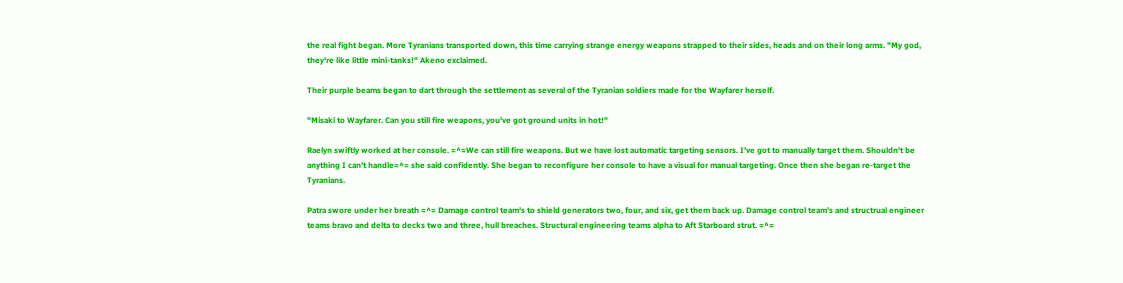the real fight began. More Tyranians transported down, this time carrying strange energy weapons strapped to their sides, heads and on their long arms. "My god, they're like little mini-tanks!" Akeno exclaimed.

Their purple beams began to dart through the settlement as several of the Tyranian soldiers made for the Wayfarer herself.

"Misaki to Wayfarer. Can you still fire weapons, you've got ground units in hot!"

Raelyn swiftly worked at her console. =^=We can still fire weapons. But we have lost automatic targeting sensors. I've got to manually target them. Shouldn't be anything I can't handle=^= she said confidently. She began to reconfigure her console to have a visual for manual targeting. Once then she began re-target the Tyranians.

Patra swore under her breath =^= Damage control team's to shield generators two, four, and six, get them back up. Damage control team's and structrual engineer teams bravo and delta to decks two and three, hull breaches. Structural engineering teams alpha to Aft Starboard strut. =^=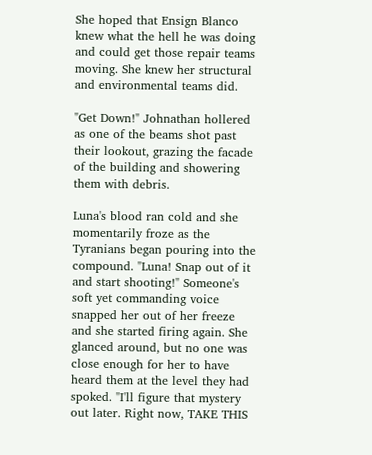She hoped that Ensign Blanco knew what the hell he was doing and could get those repair teams moving. She knew her structural and environmental teams did.

"Get Down!" Johnathan hollered as one of the beams shot past their lookout, grazing the facade of the building and showering them with debris.

Luna's blood ran cold and she momentarily froze as the Tyranians began pouring into the compound. "Luna! Snap out of it and start shooting!" Someone's soft yet commanding voice snapped her out of her freeze and she started firing again. She glanced around, but no one was close enough for her to have heard them at the level they had spoked. "I'll figure that mystery out later. Right now, TAKE THIS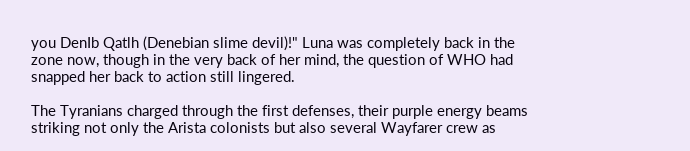you DenIb Qatlh (Denebian slime devil)!" Luna was completely back in the zone now, though in the very back of her mind, the question of WHO had snapped her back to action still lingered.

The Tyranians charged through the first defenses, their purple energy beams striking not only the Arista colonists but also several Wayfarer crew as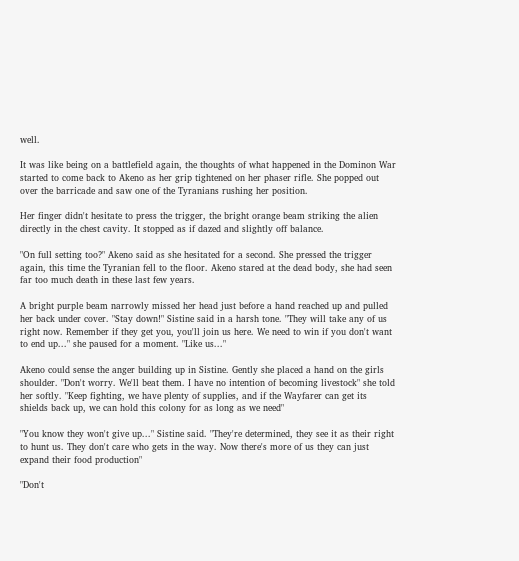well.

It was like being on a battlefield again, the thoughts of what happened in the Dominon War started to come back to Akeno as her grip tightened on her phaser rifle. She popped out over the barricade and saw one of the Tyranians rushing her position.

Her finger didn't hesitate to press the trigger, the bright orange beam striking the alien directly in the chest cavity. It stopped as if dazed and slightly off balance.

"On full setting too?" Akeno said as she hesitated for a second. She pressed the trigger again, this time the Tyranian fell to the floor. Akeno stared at the dead body, she had seen far too much death in these last few years.

A bright purple beam narrowly missed her head just before a hand reached up and pulled her back under cover. "Stay down!" Sistine said in a harsh tone. "They will take any of us right now. Remember if they get you, you'll join us here. We need to win if you don't want to end up..." she paused for a moment. "Like us..."

Akeno could sense the anger building up in Sistine. Gently she placed a hand on the girls shoulder. "Don't worry. We'll beat them. I have no intention of becoming livestock" she told her softly. "Keep fighting, we have plenty of supplies, and if the Wayfarer can get its shields back up, we can hold this colony for as long as we need"

"You know they won't give up..." Sistine said. "They're determined, they see it as their right to hunt us. They don't care who gets in the way. Now there's more of us they can just expand their food production"

"Don't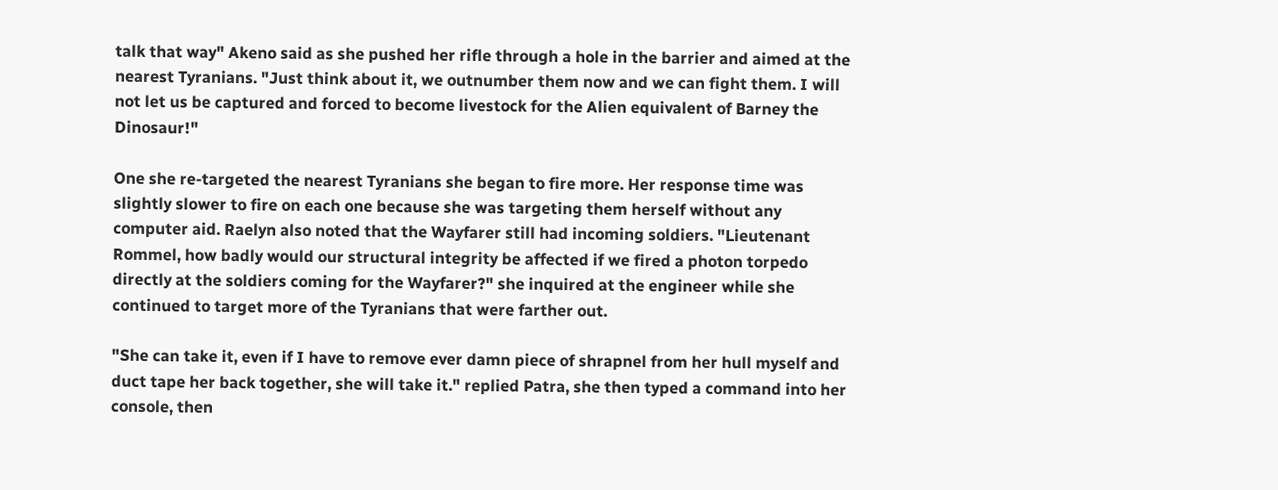talk that way" Akeno said as she pushed her rifle through a hole in the barrier and aimed at the nearest Tyranians. "Just think about it, we outnumber them now and we can fight them. I will not let us be captured and forced to become livestock for the Alien equivalent of Barney the Dinosaur!"

One she re-targeted the nearest Tyranians she began to fire more. Her response time was slightly slower to fire on each one because she was targeting them herself without any computer aid. Raelyn also noted that the Wayfarer still had incoming soldiers. "Lieutenant Rommel, how badly would our structural integrity be affected if we fired a photon torpedo directly at the soldiers coming for the Wayfarer?" she inquired at the engineer while she continued to target more of the Tyranians that were farther out.

"She can take it, even if I have to remove ever damn piece of shrapnel from her hull myself and duct tape her back together, she will take it." replied Patra, she then typed a command into her console, then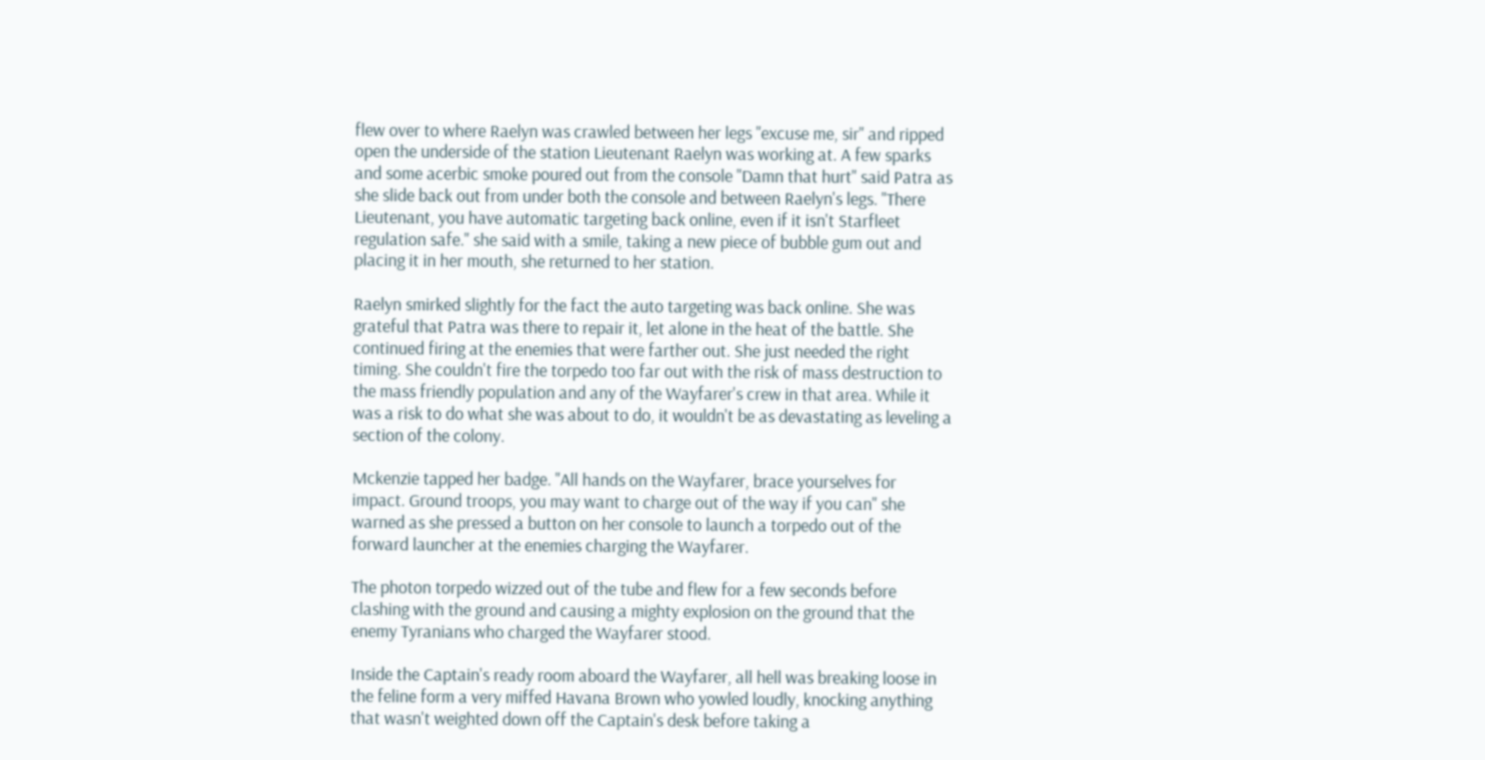flew over to where Raelyn was crawled between her legs "excuse me, sir" and ripped open the underside of the station Lieutenant Raelyn was working at. A few sparks and some acerbic smoke poured out from the console "Damn that hurt" said Patra as she slide back out from under both the console and between Raelyn's legs. "There Lieutenant, you have automatic targeting back online, even if it isn't Starfleet regulation safe." she said with a smile, taking a new piece of bubble gum out and placing it in her mouth, she returned to her station.

Raelyn smirked slightly for the fact the auto targeting was back online. She was grateful that Patra was there to repair it, let alone in the heat of the battle. She continued firing at the enemies that were farther out. She just needed the right timing. She couldn't fire the torpedo too far out with the risk of mass destruction to the mass friendly population and any of the Wayfarer's crew in that area. While it was a risk to do what she was about to do, it wouldn't be as devastating as leveling a section of the colony.

Mckenzie tapped her badge. "All hands on the Wayfarer, brace yourselves for impact. Ground troops, you may want to charge out of the way if you can" she warned as she pressed a button on her console to launch a torpedo out of the forward launcher at the enemies charging the Wayfarer.

The photon torpedo wizzed out of the tube and flew for a few seconds before clashing with the ground and causing a mighty explosion on the ground that the enemy Tyranians who charged the Wayfarer stood.

Inside the Captain's ready room aboard the Wayfarer, all hell was breaking loose in the feline form a very miffed Havana Brown who yowled loudly, knocking anything that wasn't weighted down off the Captain's desk before taking a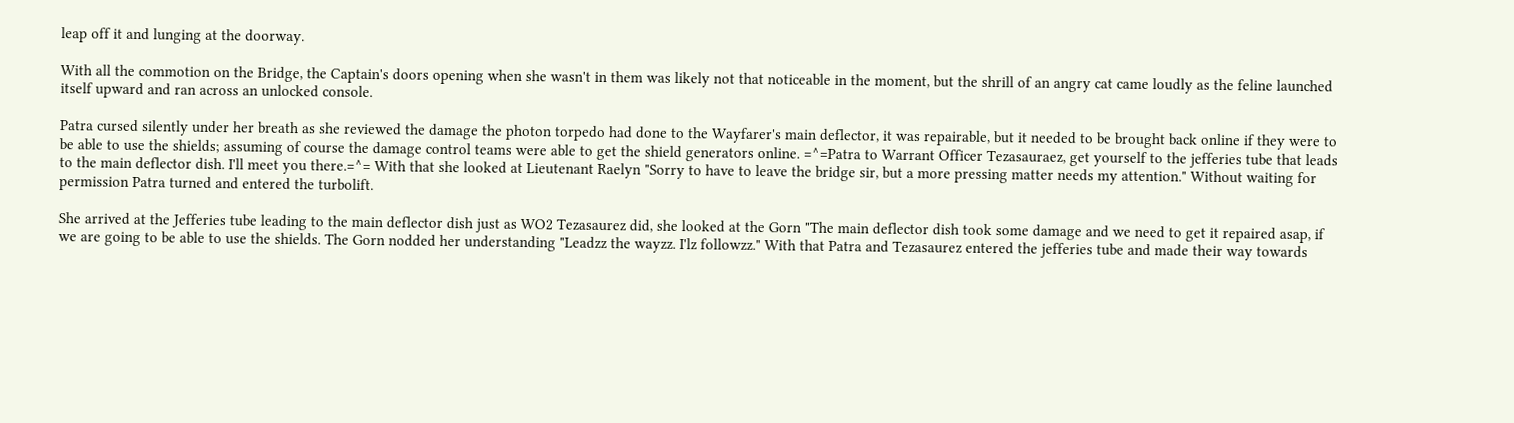leap off it and lunging at the doorway.

With all the commotion on the Bridge, the Captain's doors opening when she wasn't in them was likely not that noticeable in the moment, but the shrill of an angry cat came loudly as the feline launched itself upward and ran across an unlocked console.

Patra cursed silently under her breath as she reviewed the damage the photon torpedo had done to the Wayfarer's main deflector, it was repairable, but it needed to be brought back online if they were to be able to use the shields; assuming of course the damage control teams were able to get the shield generators online. =^=Patra to Warrant Officer Tezasauraez, get yourself to the jefferies tube that leads to the main deflector dish. I'll meet you there.=^= With that she looked at Lieutenant Raelyn "Sorry to have to leave the bridge sir, but a more pressing matter needs my attention." Without waiting for permission Patra turned and entered the turbolift.

She arrived at the Jefferies tube leading to the main deflector dish just as WO2 Tezasaurez did, she looked at the Gorn "The main deflector dish took some damage and we need to get it repaired asap, if we are going to be able to use the shields. The Gorn nodded her understanding "Leadzz the wayzz. I'lz followzz." With that Patra and Tezasaurez entered the jefferies tube and made their way towards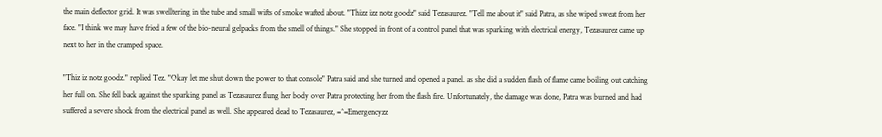the main deflector grid. It was swelltering in the tube and small wifts of smoke wafted about. "Thizz izz notz goodz" said Tezasaurez. "Tell me about it" said Patra, as she wiped sweat from her face. "I think we may have fried a few of the bio-neural gelpacks from the smell of things." She stopped in front of a control panel that was sparking with electrical energy, Tezasaurez came up next to her in the cramped space.

"Thiz iz notz goodz." replied Tez. "Okay let me shut down the power to that console" Patra said and she turned and opened a panel. as she did a sudden flash of flame came boiling out catching her full on. She fell back against the sparking panel as Tezasaurez flung her body over Patra protecting her from the flash fire. Unfortunately, the damage was done, Patra was burned and had suffered a severe shock from the electrical panel as well. She appeared dead to Tezasaurez, =^=Emergencyzz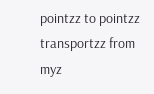pointzz to pointzz transportzz from myz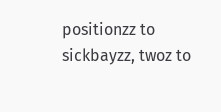positionzz to sickbayzz, twoz to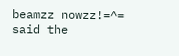beamzz nowzz!=^= said the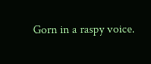Gorn in a raspy voice.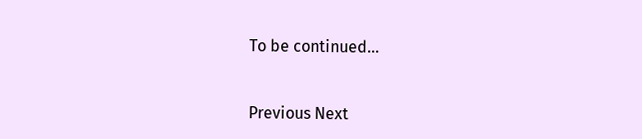To be continued...


Previous Next